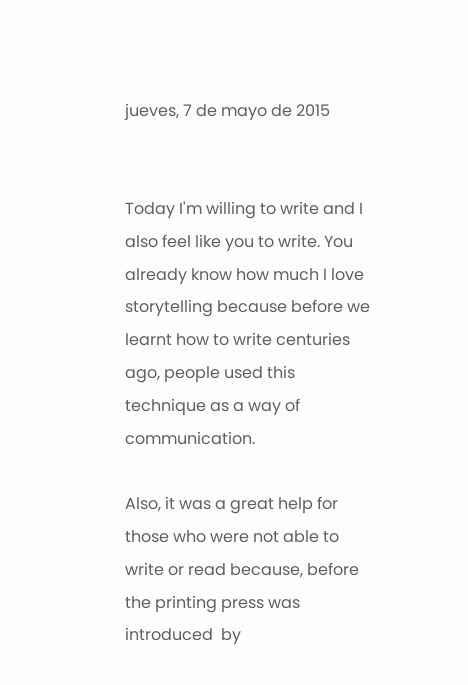jueves, 7 de mayo de 2015


Today I'm willing to write and I also feel like you to write. You already know how much I love storytelling because before we learnt how to write centuries ago, people used this technique as a way of communication.

Also, it was a great help for those who were not able to write or read because, before the printing press was introduced  by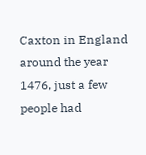Caxton in England around the year 1476, just a few people had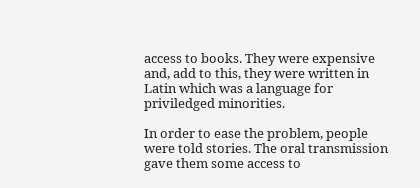access to books. They were expensive and, add to this, they were written in Latin which was a language for priviledged minorities.

In order to ease the problem, people were told stories. The oral transmission gave them some access to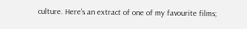culture. Here's an extract of one of my favourite films;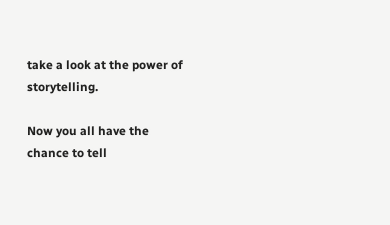take a look at the power of storytelling.

Now you all have the chance to tell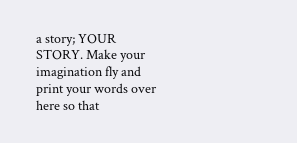a story; YOUR STORY. Make your imagination fly and print your words over here so that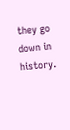they go down in history.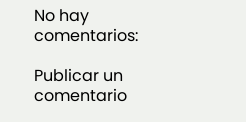No hay comentarios:

Publicar un comentario